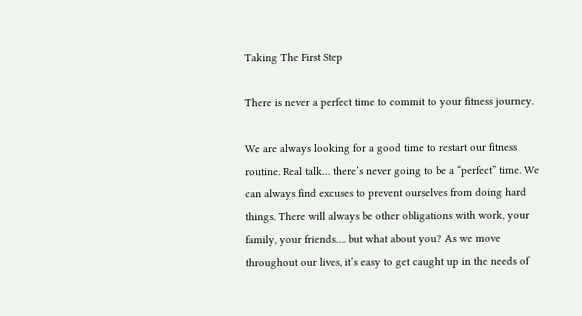Taking The First Step

There is never a perfect time to commit to your fitness journey.

We are always looking for a good time to restart our fitness routine. Real talk… there’s never going to be a “perfect” time. We can always find excuses to prevent ourselves from doing hard things. There will always be other obligations with work, your family, your friends…. but what about you? As we move throughout our lives, it’s easy to get caught up in the needs of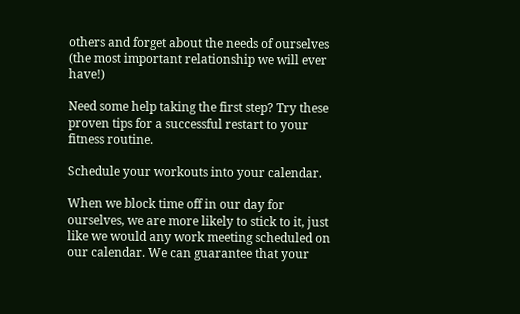others and forget about the needs of ourselves (the most important relationship we will ever have!)

Need some help taking the first step? Try these proven tips for a successful restart to your fitness routine.

Schedule your workouts into your calendar.

When we block time off in our day for ourselves, we are more likely to stick to it, just like we would any work meeting scheduled on our calendar. We can guarantee that your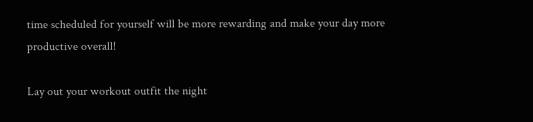time scheduled for yourself will be more rewarding and make your day more productive overall!

Lay out your workout outfit the night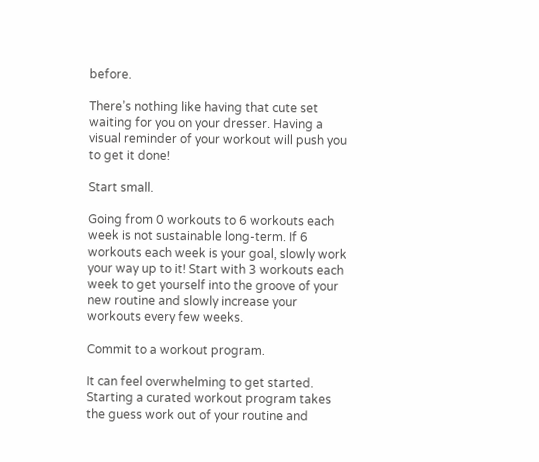before.

There’s nothing like having that cute set waiting for you on your dresser. Having a visual reminder of your workout will push you to get it done!

Start small.

Going from 0 workouts to 6 workouts each week is not sustainable long-term. If 6 workouts each week is your goal, slowly work your way up to it! Start with 3 workouts each week to get yourself into the groove of your new routine and slowly increase your workouts every few weeks.

Commit to a workout program.

It can feel overwhelming to get started. Starting a curated workout program takes the guess work out of your routine and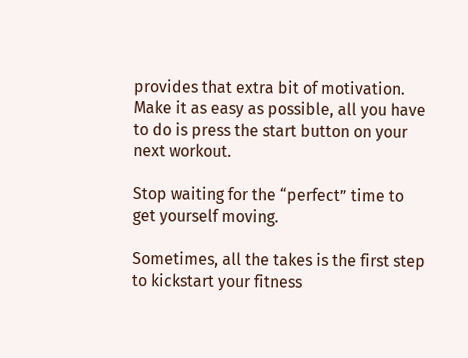provides that extra bit of motivation. Make it as easy as possible, all you have to do is press the start button on your next workout.

Stop waiting for the “perfect” time to get yourself moving.

Sometimes, all the takes is the first step to kickstart your fitness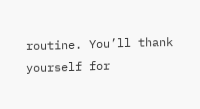routine. You’ll thank yourself for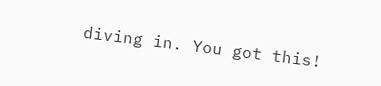diving in. You got this!